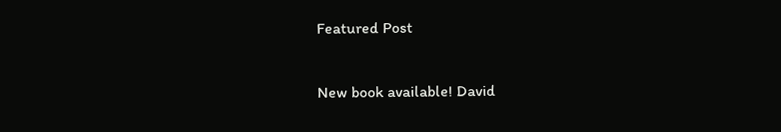Featured Post

New book available! David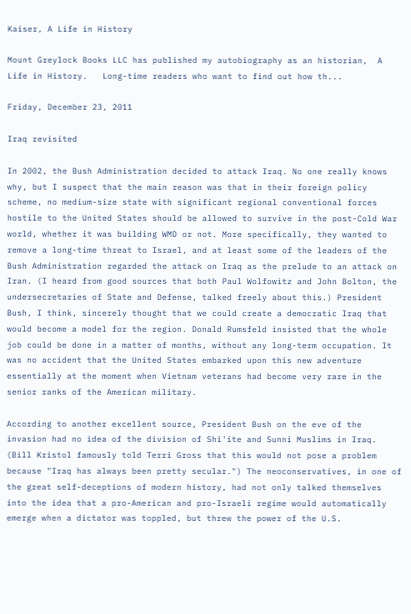Kaiser, A Life in History

Mount Greylock Books LLC has published my autobiography as an historian,  A Life in History.   Long-time readers who want to find out how th...

Friday, December 23, 2011

Iraq revisited

In 2002, the Bush Administration decided to attack Iraq. No one really knows why, but I suspect that the main reason was that in their foreign policy scheme, no medium-size state with significant regional conventional forces hostile to the United States should be allowed to survive in the post-Cold War world, whether it was building WMD or not. More specifically, they wanted to remove a long-time threat to Israel, and at least some of the leaders of the Bush Administration regarded the attack on Iraq as the prelude to an attack on Iran. (I heard from good sources that both Paul Wolfowitz and John Bolton, the undersecretaries of State and Defense, talked freely about this.) President Bush, I think, sincerely thought that we could create a democratic Iraq that would become a model for the region. Donald Rumsfeld insisted that the whole job could be done in a matter of months, without any long-term occupation. It was no accident that the United States embarked upon this new adventure essentially at the moment when Vietnam veterans had become very rare in the senior ranks of the American military.

According to another excellent source, President Bush on the eve of the invasion had no idea of the division of Shi'ite and Sunni Muslims in Iraq. (Bill Kristol famously told Terri Gross that this would not pose a problem because "Iraq has always been pretty secular.") The neoconservatives, in one of the great self-deceptions of modern history, had not only talked themselves into the idea that a pro-American and pro-Israeli regime would automatically emerge when a dictator was toppled, but threw the power of the U.S.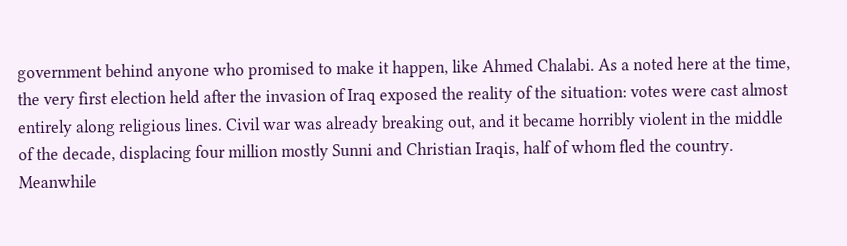government behind anyone who promised to make it happen, like Ahmed Chalabi. As a noted here at the time, the very first election held after the invasion of Iraq exposed the reality of the situation: votes were cast almost entirely along religious lines. Civil war was already breaking out, and it became horribly violent in the middle of the decade, displacing four million mostly Sunni and Christian Iraqis, half of whom fled the country. Meanwhile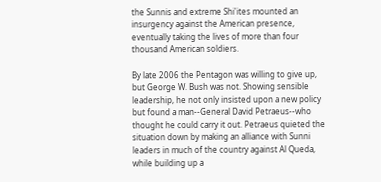the Sunnis and extreme Shi'ites mounted an insurgency against the American presence, eventually taking the lives of more than four thousand American soldiers.

By late 2006 the Pentagon was willing to give up, but George W. Bush was not. Showing sensible leadership, he not only insisted upon a new policy but found a man--General David Petraeus--who thought he could carry it out. Petraeus quieted the situation down by making an alliance with Sunni leaders in much of the country against Al Queda, while building up a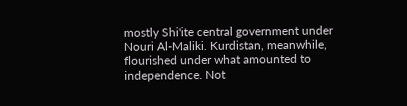mostly Shi'ite central government under Nouri Al-Maliki. Kurdistan, meanwhile, flourished under what amounted to independence. Not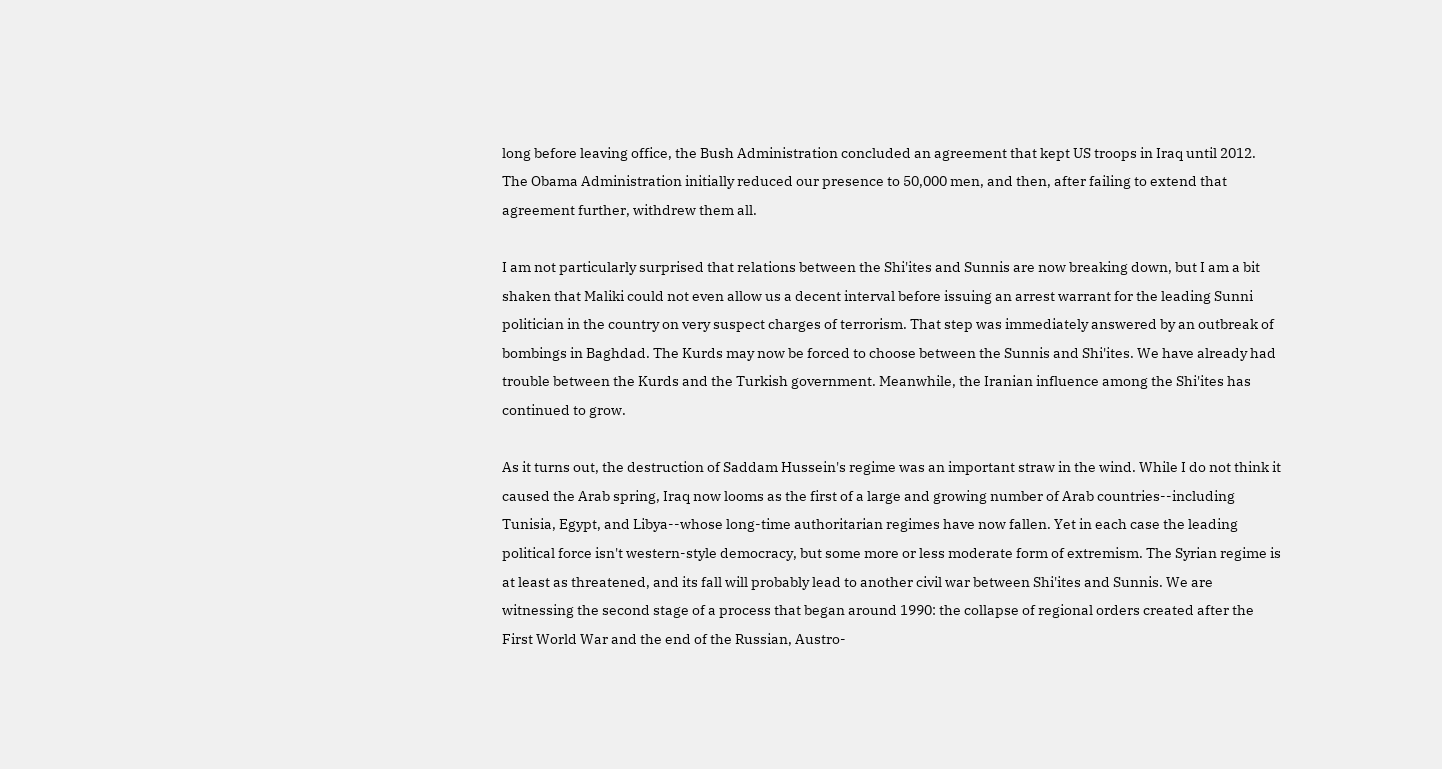long before leaving office, the Bush Administration concluded an agreement that kept US troops in Iraq until 2012. The Obama Administration initially reduced our presence to 50,000 men, and then, after failing to extend that agreement further, withdrew them all.

I am not particularly surprised that relations between the Shi'ites and Sunnis are now breaking down, but I am a bit shaken that Maliki could not even allow us a decent interval before issuing an arrest warrant for the leading Sunni politician in the country on very suspect charges of terrorism. That step was immediately answered by an outbreak of bombings in Baghdad. The Kurds may now be forced to choose between the Sunnis and Shi'ites. We have already had trouble between the Kurds and the Turkish government. Meanwhile, the Iranian influence among the Shi'ites has continued to grow.

As it turns out, the destruction of Saddam Hussein's regime was an important straw in the wind. While I do not think it caused the Arab spring, Iraq now looms as the first of a large and growing number of Arab countries--including Tunisia, Egypt, and Libya--whose long-time authoritarian regimes have now fallen. Yet in each case the leading political force isn't western-style democracy, but some more or less moderate form of extremism. The Syrian regime is at least as threatened, and its fall will probably lead to another civil war between Shi'ites and Sunnis. We are witnessing the second stage of a process that began around 1990: the collapse of regional orders created after the First World War and the end of the Russian, Austro-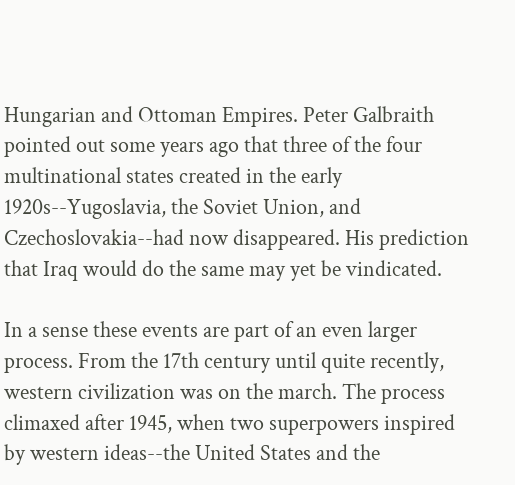Hungarian and Ottoman Empires. Peter Galbraith pointed out some years ago that three of the four multinational states created in the early 1920s--Yugoslavia, the Soviet Union, and Czechoslovakia--had now disappeared. His prediction that Iraq would do the same may yet be vindicated.

In a sense these events are part of an even larger process. From the 17th century until quite recently, western civilization was on the march. The process climaxed after 1945, when two superpowers inspired by western ideas--the United States and the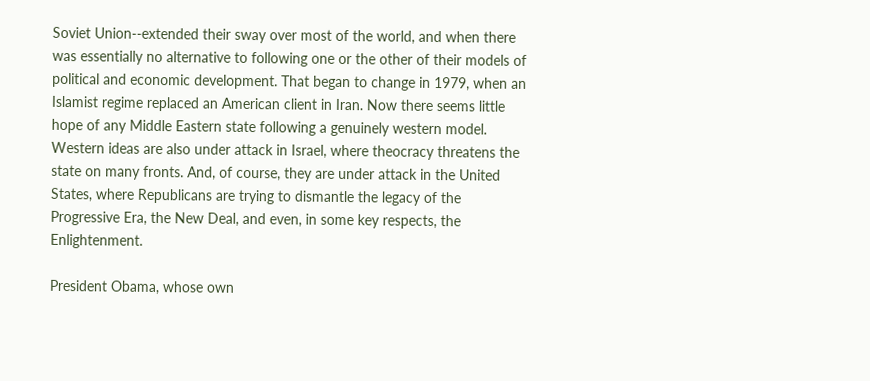Soviet Union--extended their sway over most of the world, and when there was essentially no alternative to following one or the other of their models of political and economic development. That began to change in 1979, when an Islamist regime replaced an American client in Iran. Now there seems little hope of any Middle Eastern state following a genuinely western model. Western ideas are also under attack in Israel, where theocracy threatens the state on many fronts. And, of course, they are under attack in the United States, where Republicans are trying to dismantle the legacy of the Progressive Era, the New Deal, and even, in some key respects, the Enlightenment.

President Obama, whose own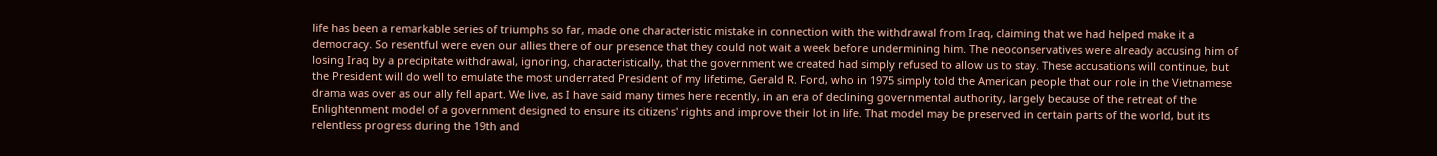life has been a remarkable series of triumphs so far, made one characteristic mistake in connection with the withdrawal from Iraq, claiming that we had helped make it a democracy. So resentful were even our allies there of our presence that they could not wait a week before undermining him. The neoconservatives were already accusing him of losing Iraq by a precipitate withdrawal, ignoring, characteristically, that the government we created had simply refused to allow us to stay. These accusations will continue, but the President will do well to emulate the most underrated President of my lifetime, Gerald R. Ford, who in 1975 simply told the American people that our role in the Vietnamese drama was over as our ally fell apart. We live, as I have said many times here recently, in an era of declining governmental authority, largely because of the retreat of the Enlightenment model of a government designed to ensure its citizens' rights and improve their lot in life. That model may be preserved in certain parts of the world, but its relentless progress during the 19th and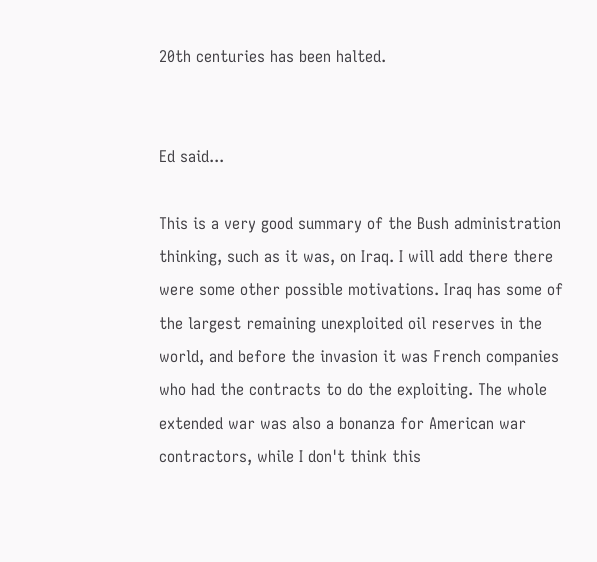20th centuries has been halted.


Ed said...

This is a very good summary of the Bush administration thinking, such as it was, on Iraq. I will add there there were some other possible motivations. Iraq has some of the largest remaining unexploited oil reserves in the world, and before the invasion it was French companies who had the contracts to do the exploiting. The whole extended war was also a bonanza for American war contractors, while I don't think this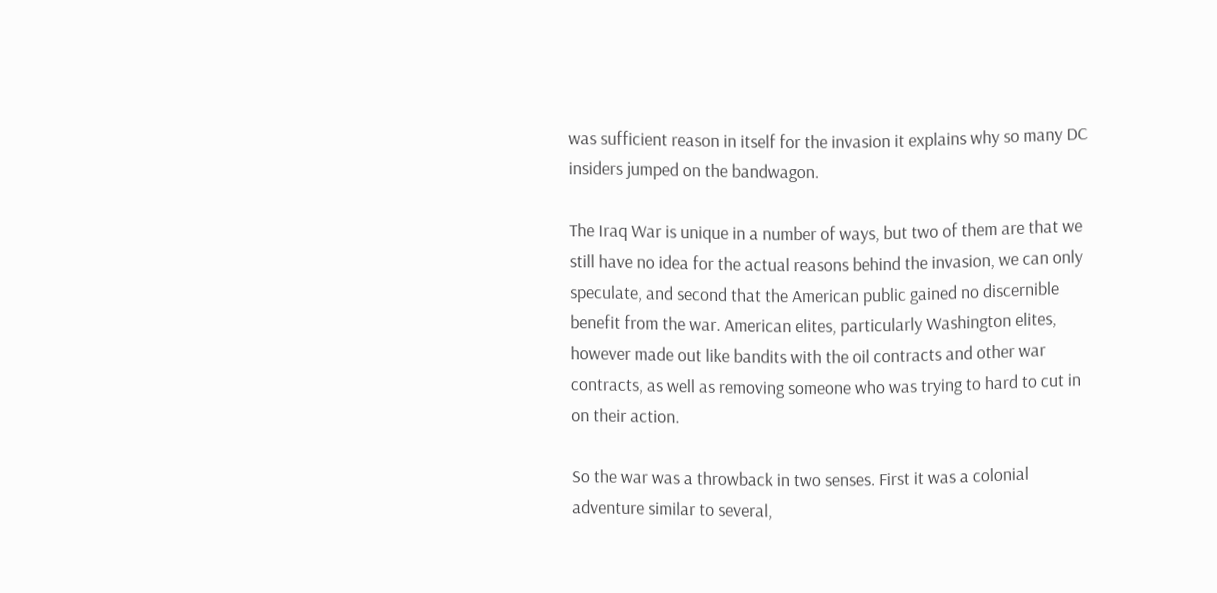was sufficient reason in itself for the invasion it explains why so many DC insiders jumped on the bandwagon.

The Iraq War is unique in a number of ways, but two of them are that we still have no idea for the actual reasons behind the invasion, we can only speculate, and second that the American public gained no discernible benefit from the war. American elites, particularly Washington elites, however made out like bandits with the oil contracts and other war contracts, as well as removing someone who was trying to hard to cut in on their action.

So the war was a throwback in two senses. First it was a colonial adventure similar to several,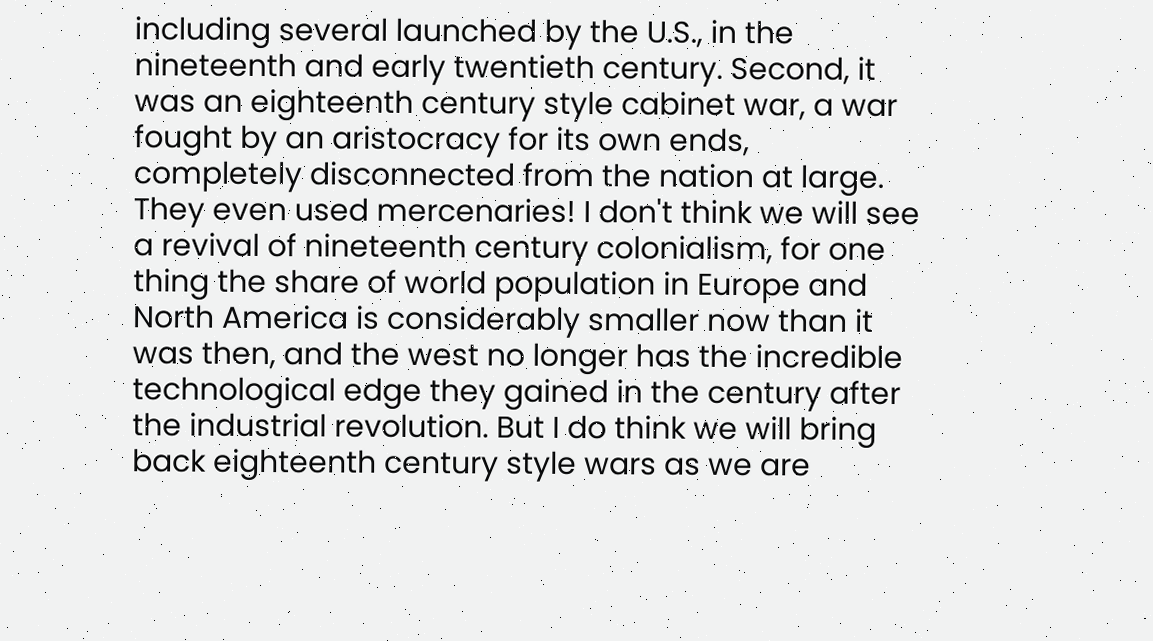including several launched by the U.S., in the nineteenth and early twentieth century. Second, it was an eighteenth century style cabinet war, a war fought by an aristocracy for its own ends, completely disconnected from the nation at large. They even used mercenaries! I don't think we will see a revival of nineteenth century colonialism, for one thing the share of world population in Europe and North America is considerably smaller now than it was then, and the west no longer has the incredible technological edge they gained in the century after the industrial revolution. But I do think we will bring back eighteenth century style wars as we are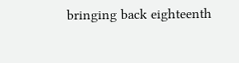bringing back eighteenth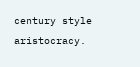century style aristocracy.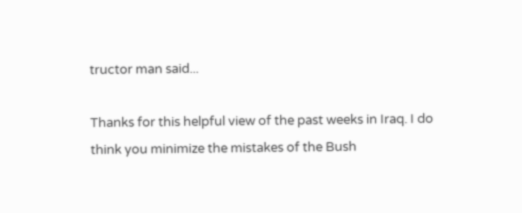tructor man said...

Thanks for this helpful view of the past weeks in Iraq. I do think you minimize the mistakes of the Bush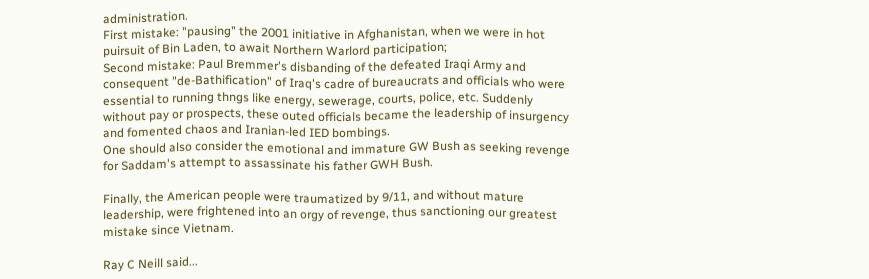administration.
First mistake: "pausing" the 2001 initiative in Afghanistan, when we were in hot puirsuit of Bin Laden, to await Northern Warlord participation;
Second mistake: Paul Bremmer's disbanding of the defeated Iraqi Army and consequent "de-Bathification" of Iraq's cadre of bureaucrats and officials who were essential to running thngs like energy, sewerage, courts, police, etc. Suddenly without pay or prospects, these outed officials became the leadership of insurgency and fomented chaos and Iranian-led IED bombings.
One should also consider the emotional and immature GW Bush as seeking revenge for Saddam's attempt to assassinate his father GWH Bush.

Finally, the American people were traumatized by 9/11, and without mature leadership, were frightened into an orgy of revenge, thus sanctioning our greatest mistake since Vietnam.

Ray C Neill said...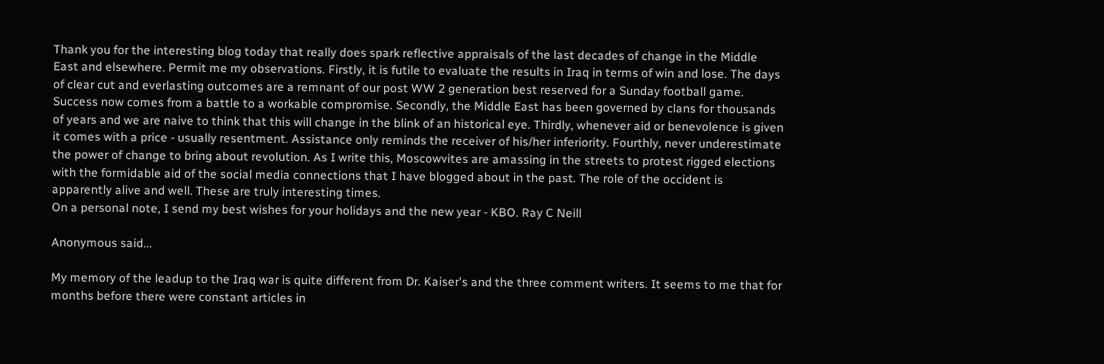Thank you for the interesting blog today that really does spark reflective appraisals of the last decades of change in the Middle East and elsewhere. Permit me my observations. Firstly, it is futile to evaluate the results in Iraq in terms of win and lose. The days of clear cut and everlasting outcomes are a remnant of our post WW 2 generation best reserved for a Sunday football game. Success now comes from a battle to a workable compromise. Secondly, the Middle East has been governed by clans for thousands of years and we are naive to think that this will change in the blink of an historical eye. Thirdly, whenever aid or benevolence is given it comes with a price - usually resentment. Assistance only reminds the receiver of his/her inferiority. Fourthly, never underestimate the power of change to bring about revolution. As I write this, Moscowvites are amassing in the streets to protest rigged elections with the formidable aid of the social media connections that I have blogged about in the past. The role of the occident is apparently alive and well. These are truly interesting times.
On a personal note, I send my best wishes for your holidays and the new year - KBO. Ray C Neill

Anonymous said...

My memory of the leadup to the Iraq war is quite different from Dr. Kaiser's and the three comment writers. It seems to me that for months before there were constant articles in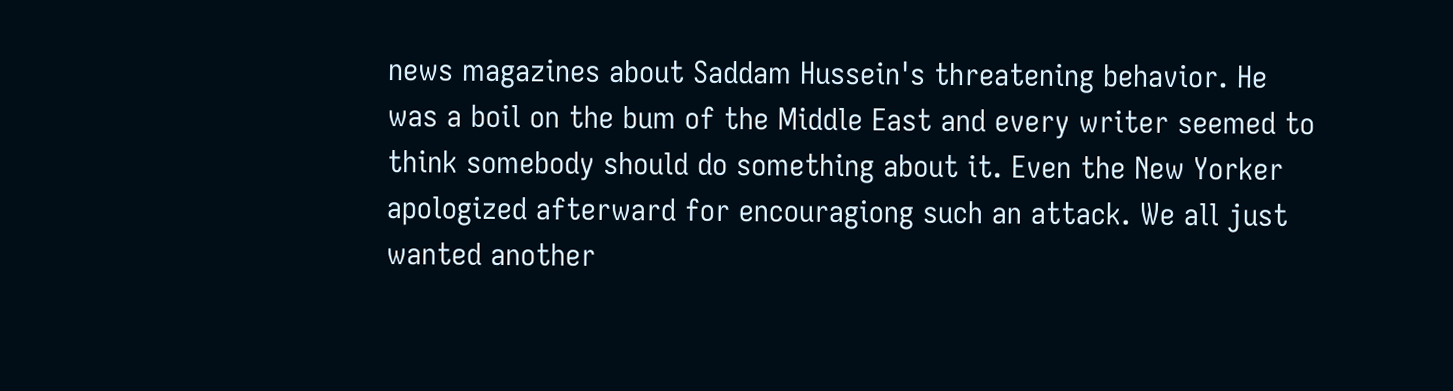news magazines about Saddam Hussein's threatening behavior. He was a boil on the bum of the Middle East and every writer seemed to think somebody should do something about it. Even the New Yorker apologized afterward for encouragiong such an attack. We all just wanted another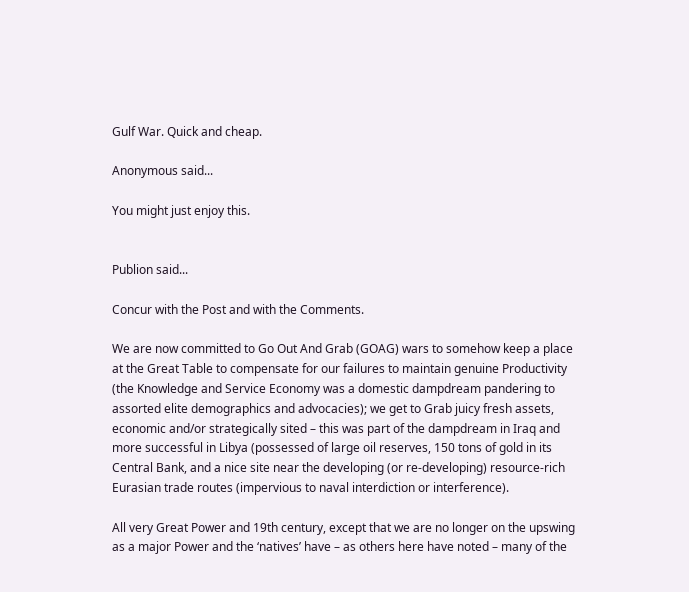Gulf War. Quick and cheap.

Anonymous said...

You might just enjoy this.


Publion said...

Concur with the Post and with the Comments.

We are now committed to Go Out And Grab (GOAG) wars to somehow keep a place at the Great Table to compensate for our failures to maintain genuine Productivity (the Knowledge and Service Economy was a domestic dampdream pandering to assorted elite demographics and advocacies); we get to Grab juicy fresh assets, economic and/or strategically sited – this was part of the dampdream in Iraq and more successful in Libya (possessed of large oil reserves, 150 tons of gold in its Central Bank, and a nice site near the developing (or re-developing) resource-rich Eurasian trade routes (impervious to naval interdiction or interference).

All very Great Power and 19th century, except that we are no longer on the upswing as a major Power and the ‘natives’ have – as others here have noted – many of the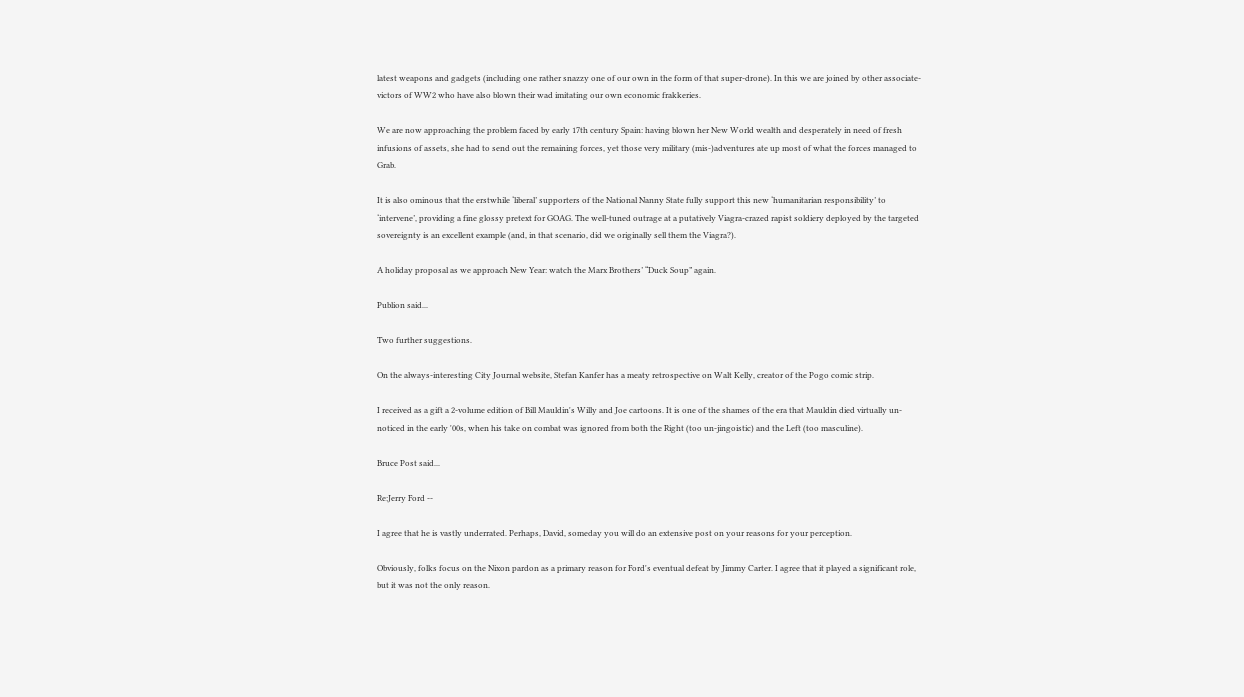latest weapons and gadgets (including one rather snazzy one of our own in the form of that super-drone). In this we are joined by other associate-victors of WW2 who have also blown their wad imitating our own economic frakkeries.

We are now approaching the problem faced by early 17th century Spain: having blown her New World wealth and desperately in need of fresh infusions of assets, she had to send out the remaining forces, yet those very military (mis-)adventures ate up most of what the forces managed to Grab.

It is also ominous that the erstwhile ‘liberal’ supporters of the National Nanny State fully support this new ‘humanitarian responsibility’ to ‘intervene’, providing a fine glossy pretext for GOAG. The well-tuned outrage at a putatively Viagra-crazed rapist soldiery deployed by the targeted sovereignty is an excellent example (and, in that scenario, did we originally sell them the Viagra?).

A holiday proposal as we approach New Year: watch the Marx Brothers’ “Duck Soup” again.

Publion said...

Two further suggestions.

On the always-interesting City Journal website, Stefan Kanfer has a meaty retrospective on Walt Kelly, creator of the Pogo comic strip.

I received as a gift a 2-volume edition of Bill Mauldin's Willy and Joe cartoons. It is one of the shames of the era that Mauldin died virtually un-noticed in the early '00s, when his take on combat was ignored from both the Right (too un-jingoistic) and the Left (too masculine).

Bruce Post said...

Re:Jerry Ford --

I agree that he is vastly underrated. Perhaps, David, someday you will do an extensive post on your reasons for your perception.

Obviously, folks focus on the Nixon pardon as a primary reason for Ford's eventual defeat by Jimmy Carter. I agree that it played a significant role, but it was not the only reason.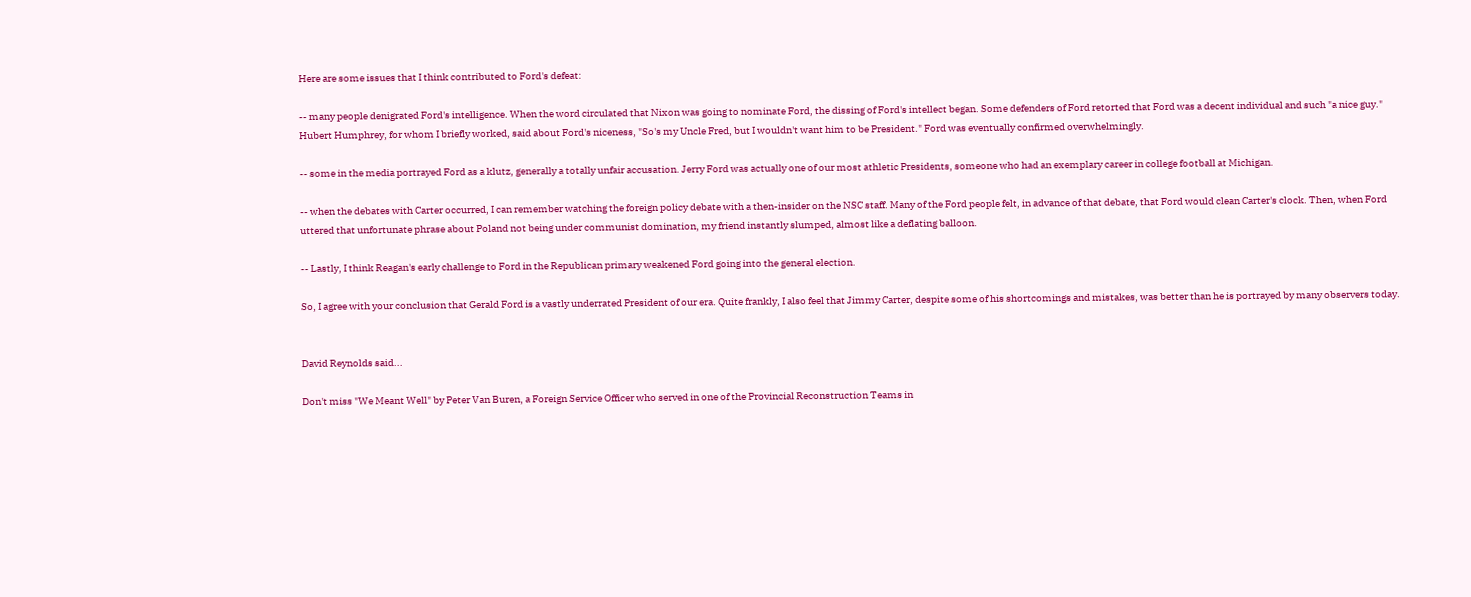Here are some issues that I think contributed to Ford's defeat:

-- many people denigrated Ford's intelligence. When the word circulated that Nixon was going to nominate Ford, the dissing of Ford's intellect began. Some defenders of Ford retorted that Ford was a decent individual and such "a nice guy." Hubert Humphrey, for whom I briefly worked, said about Ford's niceness, "So's my Uncle Fred, but I wouldn't want him to be President." Ford was eventually confirmed overwhelmingly.

-- some in the media portrayed Ford as a klutz, generally a totally unfair accusation. Jerry Ford was actually one of our most athletic Presidents, someone who had an exemplary career in college football at Michigan.

-- when the debates with Carter occurred, I can remember watching the foreign policy debate with a then-insider on the NSC staff. Many of the Ford people felt, in advance of that debate, that Ford would clean Carter's clock. Then, when Ford uttered that unfortunate phrase about Poland not being under communist domination, my friend instantly slumped, almost like a deflating balloon.

-- Lastly, I think Reagan's early challenge to Ford in the Republican primary weakened Ford going into the general election.

So, I agree with your conclusion that Gerald Ford is a vastly underrated President of our era. Quite frankly, I also feel that Jimmy Carter, despite some of his shortcomings and mistakes, was better than he is portrayed by many observers today.


David Reynolds said...

Don't miss "We Meant Well" by Peter Van Buren, a Foreign Service Officer who served in one of the Provincial Reconstruction Teams in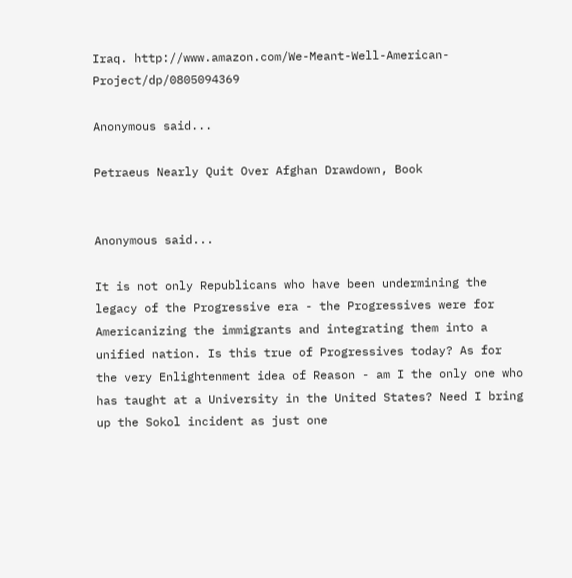Iraq. http://www.amazon.com/We-Meant-Well-American-Project/dp/0805094369

Anonymous said...

Petraeus Nearly Quit Over Afghan Drawdown, Book


Anonymous said...

It is not only Republicans who have been undermining the legacy of the Progressive era - the Progressives were for Americanizing the immigrants and integrating them into a unified nation. Is this true of Progressives today? As for the very Enlightenment idea of Reason - am I the only one who has taught at a University in the United States? Need I bring up the Sokol incident as just one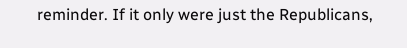reminder. If it only were just the Republicans,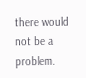there would not be a problem.